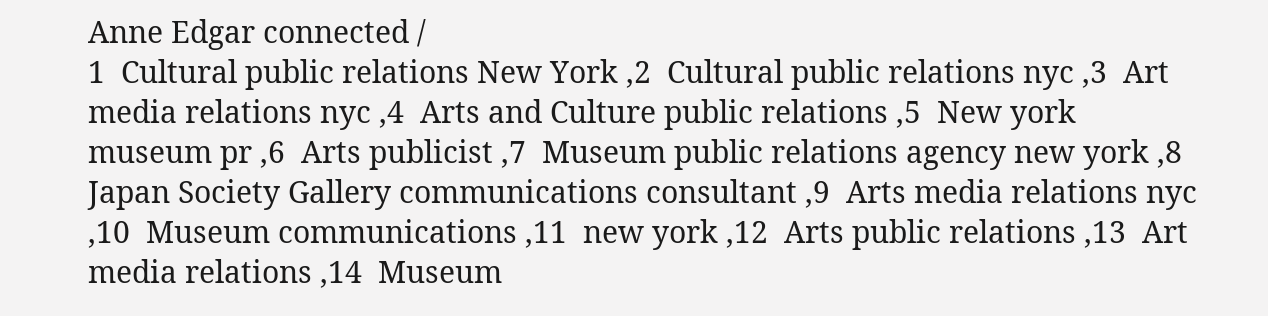Anne Edgar connected /
1  Cultural public relations New York ,2  Cultural public relations nyc ,3  Art media relations nyc ,4  Arts and Culture public relations ,5  New york museum pr ,6  Arts publicist ,7  Museum public relations agency new york ,8  Japan Society Gallery communications consultant ,9  Arts media relations nyc ,10  Museum communications ,11  new york ,12  Arts public relations ,13  Art media relations ,14  Museum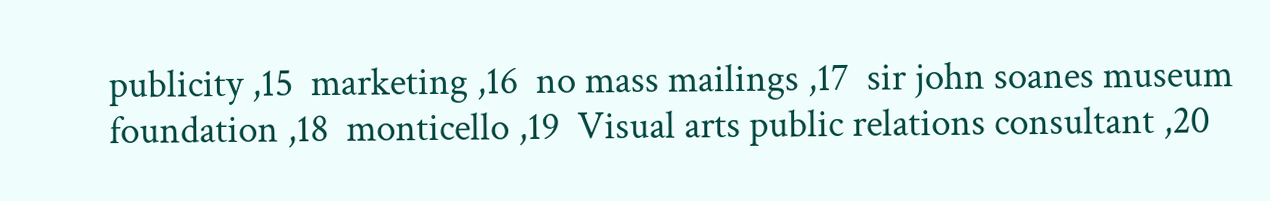publicity ,15  marketing ,16  no mass mailings ,17  sir john soanes museum foundation ,18  monticello ,19  Visual arts public relations consultant ,20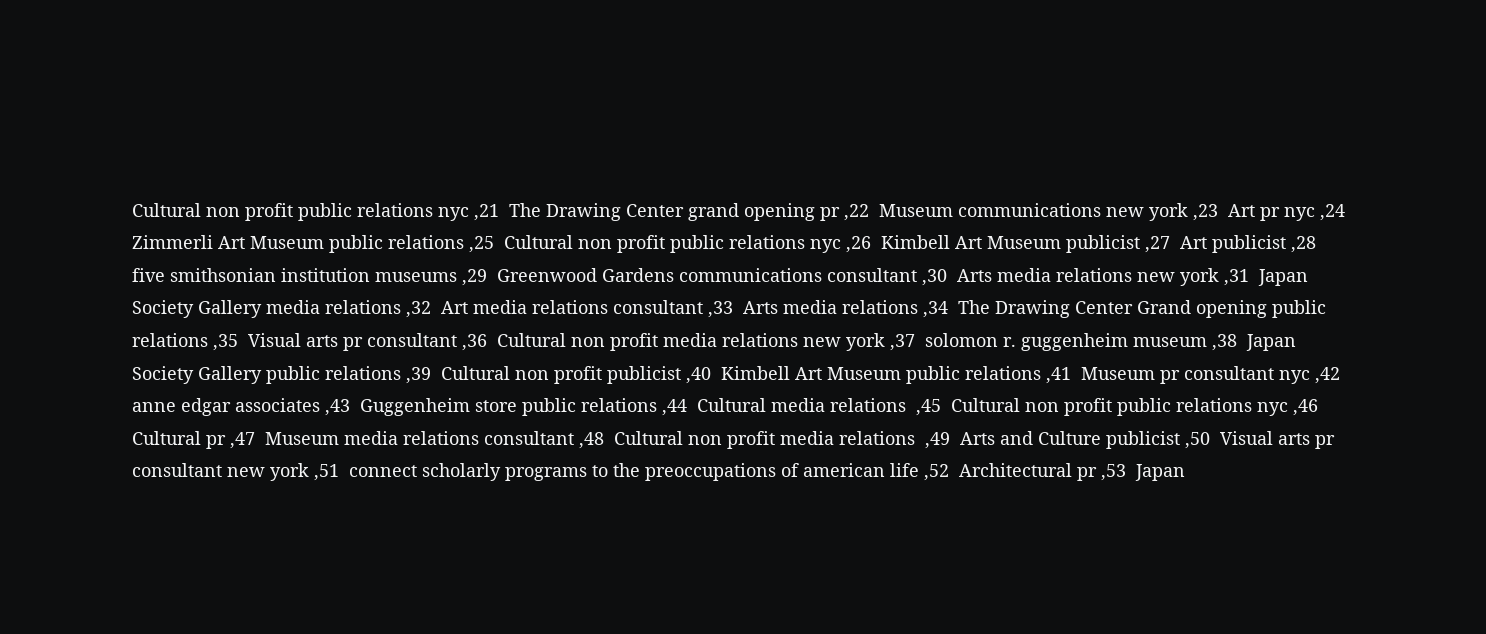Cultural non profit public relations nyc ,21  The Drawing Center grand opening pr ,22  Museum communications new york ,23  Art pr nyc ,24  Zimmerli Art Museum public relations ,25  Cultural non profit public relations nyc ,26  Kimbell Art Museum publicist ,27  Art publicist ,28  five smithsonian institution museums ,29  Greenwood Gardens communications consultant ,30  Arts media relations new york ,31  Japan Society Gallery media relations ,32  Art media relations consultant ,33  Arts media relations ,34  The Drawing Center Grand opening public relations ,35  Visual arts pr consultant ,36  Cultural non profit media relations new york ,37  solomon r. guggenheim museum ,38  Japan Society Gallery public relations ,39  Cultural non profit publicist ,40  Kimbell Art Museum public relations ,41  Museum pr consultant nyc ,42  anne edgar associates ,43  Guggenheim store public relations ,44  Cultural media relations  ,45  Cultural non profit public relations nyc ,46  Cultural pr ,47  Museum media relations consultant ,48  Cultural non profit media relations  ,49  Arts and Culture publicist ,50  Visual arts pr consultant new york ,51  connect scholarly programs to the preoccupations of american life ,52  Architectural pr ,53  Japan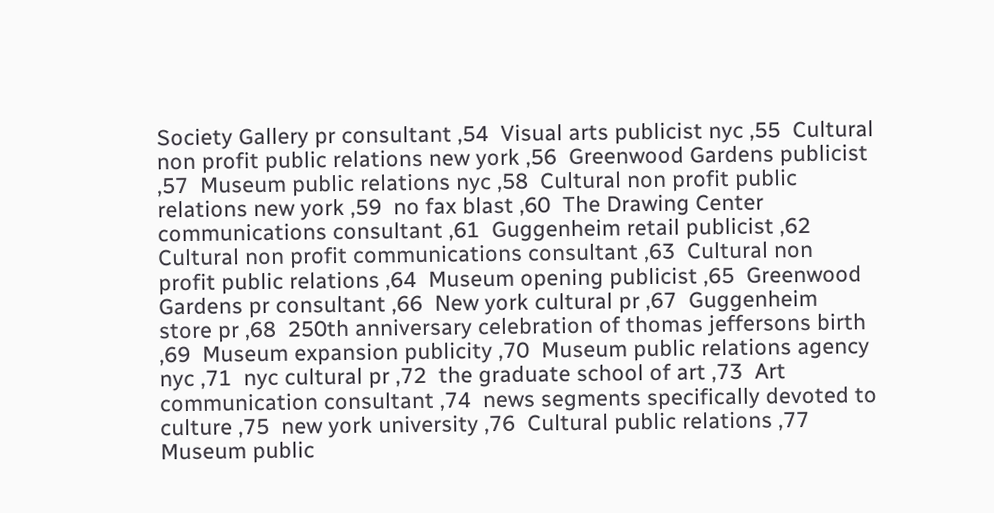Society Gallery pr consultant ,54  Visual arts publicist nyc ,55  Cultural non profit public relations new york ,56  Greenwood Gardens publicist ,57  Museum public relations nyc ,58  Cultural non profit public relations new york ,59  no fax blast ,60  The Drawing Center communications consultant ,61  Guggenheim retail publicist ,62  Cultural non profit communications consultant ,63  Cultural non profit public relations ,64  Museum opening publicist ,65  Greenwood Gardens pr consultant ,66  New york cultural pr ,67  Guggenheim store pr ,68  250th anniversary celebration of thomas jeffersons birth ,69  Museum expansion publicity ,70  Museum public relations agency nyc ,71  nyc cultural pr ,72  the graduate school of art ,73  Art communication consultant ,74  news segments specifically devoted to culture ,75  new york university ,76  Cultural public relations ,77  Museum public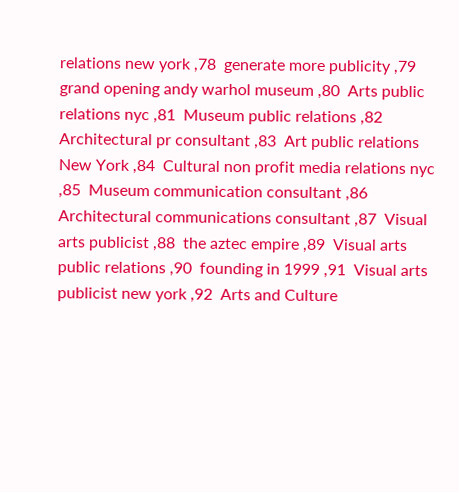relations new york ,78  generate more publicity ,79  grand opening andy warhol museum ,80  Arts public relations nyc ,81  Museum public relations ,82  Architectural pr consultant ,83  Art public relations New York ,84  Cultural non profit media relations nyc ,85  Museum communication consultant ,86  Architectural communications consultant ,87  Visual arts publicist ,88  the aztec empire ,89  Visual arts public relations ,90  founding in 1999 ,91  Visual arts publicist new york ,92  Arts and Culture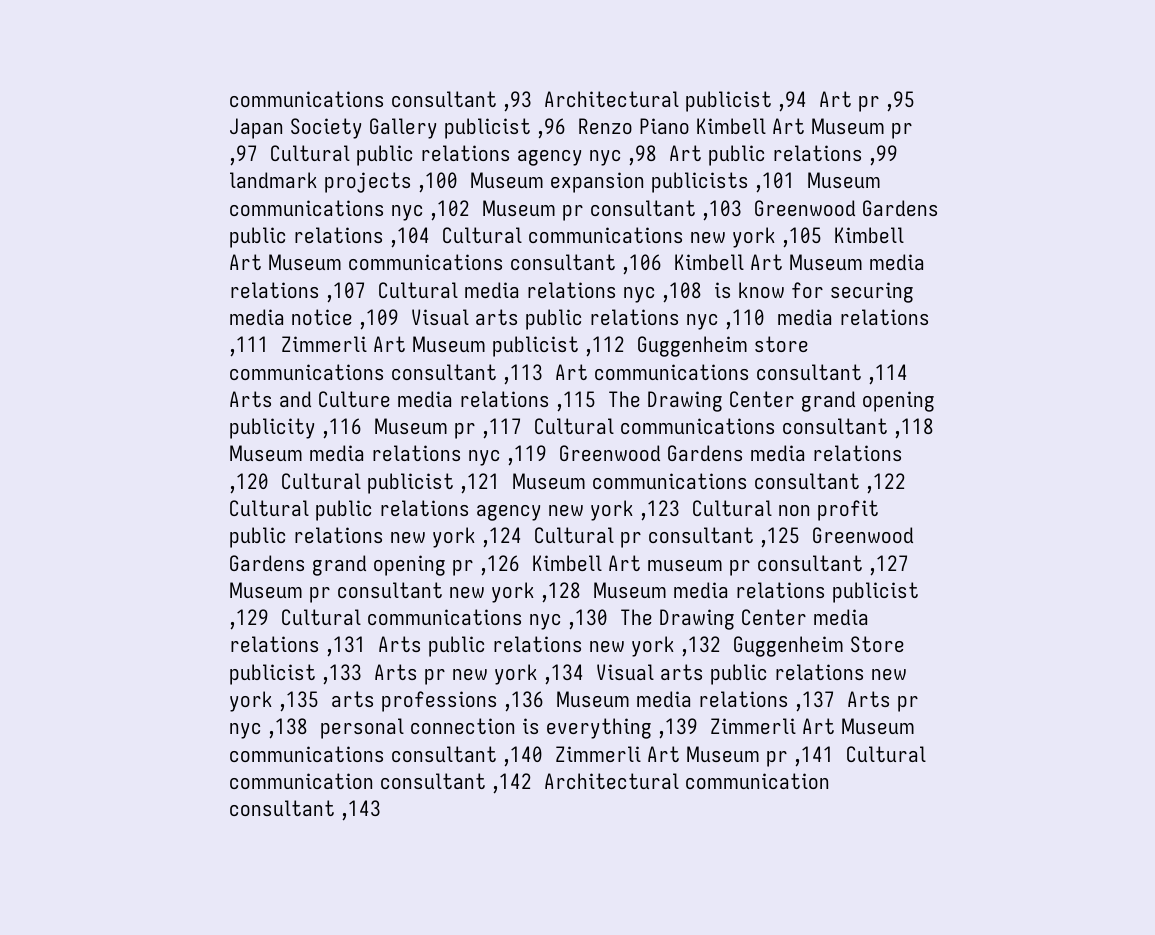communications consultant ,93  Architectural publicist ,94  Art pr ,95  Japan Society Gallery publicist ,96  Renzo Piano Kimbell Art Museum pr ,97  Cultural public relations agency nyc ,98  Art public relations ,99  landmark projects ,100  Museum expansion publicists ,101  Museum communications nyc ,102  Museum pr consultant ,103  Greenwood Gardens public relations ,104  Cultural communications new york ,105  Kimbell Art Museum communications consultant ,106  Kimbell Art Museum media relations ,107  Cultural media relations nyc ,108  is know for securing media notice ,109  Visual arts public relations nyc ,110  media relations ,111  Zimmerli Art Museum publicist ,112  Guggenheim store communications consultant ,113  Art communications consultant ,114  Arts and Culture media relations ,115  The Drawing Center grand opening publicity ,116  Museum pr ,117  Cultural communications consultant ,118  Museum media relations nyc ,119  Greenwood Gardens media relations ,120  Cultural publicist ,121  Museum communications consultant ,122  Cultural public relations agency new york ,123  Cultural non profit public relations new york ,124  Cultural pr consultant ,125  Greenwood Gardens grand opening pr ,126  Kimbell Art museum pr consultant ,127  Museum pr consultant new york ,128  Museum media relations publicist ,129  Cultural communications nyc ,130  The Drawing Center media relations ,131  Arts public relations new york ,132  Guggenheim Store publicist ,133  Arts pr new york ,134  Visual arts public relations new york ,135  arts professions ,136  Museum media relations ,137  Arts pr nyc ,138  personal connection is everything ,139  Zimmerli Art Museum communications consultant ,140  Zimmerli Art Museum pr ,141  Cultural communication consultant ,142  Architectural communication consultant ,143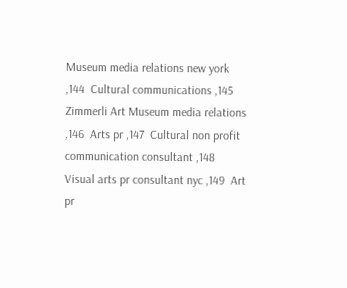Museum media relations new york ,144  Cultural communications ,145  Zimmerli Art Museum media relations ,146  Arts pr ,147  Cultural non profit communication consultant ,148  Visual arts pr consultant nyc ,149  Art pr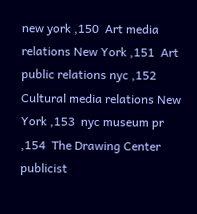new york ,150  Art media relations New York ,151  Art public relations nyc ,152  Cultural media relations New York ,153  nyc museum pr ,154  The Drawing Center publicist